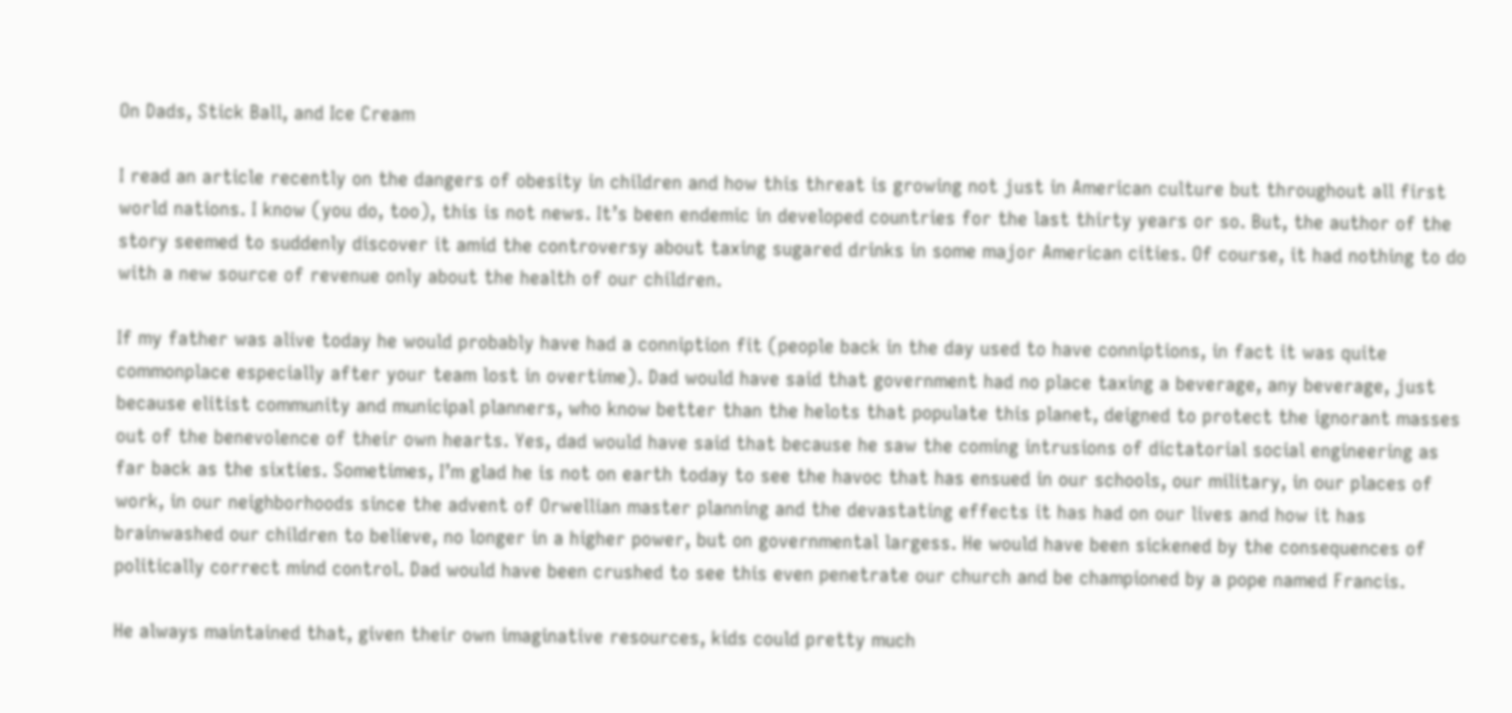On Dads, Stick Ball, and Ice Cream

I read an article recently on the dangers of obesity in children and how this threat is growing not just in American culture but throughout all first world nations. I know (you do, too), this is not news. It’s been endemic in developed countries for the last thirty years or so. But, the author of the story seemed to suddenly discover it amid the controversy about taxing sugared drinks in some major American cities. Of course, it had nothing to do with a new source of revenue only about the health of our children.

If my father was alive today he would probably have had a conniption fit (people back in the day used to have conniptions, in fact it was quite commonplace especially after your team lost in overtime). Dad would have said that government had no place taxing a beverage, any beverage, just because elitist community and municipal planners, who know better than the helots that populate this planet, deigned to protect the ignorant masses out of the benevolence of their own hearts. Yes, dad would have said that because he saw the coming intrusions of dictatorial social engineering as far back as the sixties. Sometimes, I’m glad he is not on earth today to see the havoc that has ensued in our schools, our military, in our places of work, in our neighborhoods since the advent of Orwellian master planning and the devastating effects it has had on our lives and how it has brainwashed our children to believe, no longer in a higher power, but on governmental largess. He would have been sickened by the consequences of politically correct mind control. Dad would have been crushed to see this even penetrate our church and be championed by a pope named Francis.

He always maintained that, given their own imaginative resources, kids could pretty much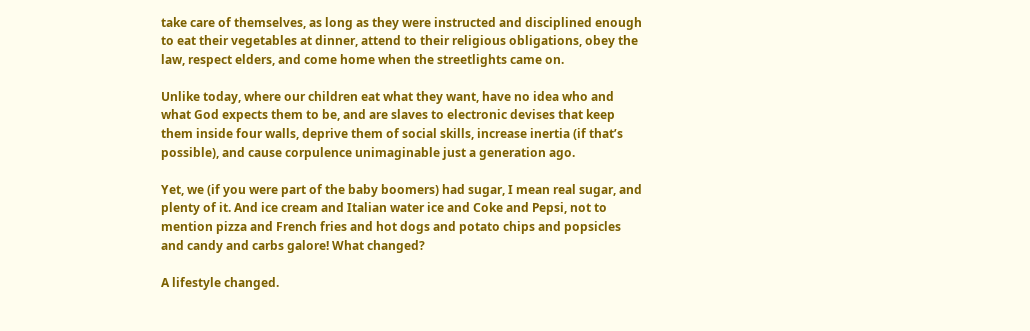take care of themselves, as long as they were instructed and disciplined enough to eat their vegetables at dinner, attend to their religious obligations, obey the law, respect elders, and come home when the streetlights came on.

Unlike today, where our children eat what they want, have no idea who and what God expects them to be, and are slaves to electronic devises that keep them inside four walls, deprive them of social skills, increase inertia (if that’s possible), and cause corpulence unimaginable just a generation ago.

Yet, we (if you were part of the baby boomers) had sugar, I mean real sugar, and plenty of it. And ice cream and Italian water ice and Coke and Pepsi, not to mention pizza and French fries and hot dogs and potato chips and popsicles and candy and carbs galore! What changed?

A lifestyle changed.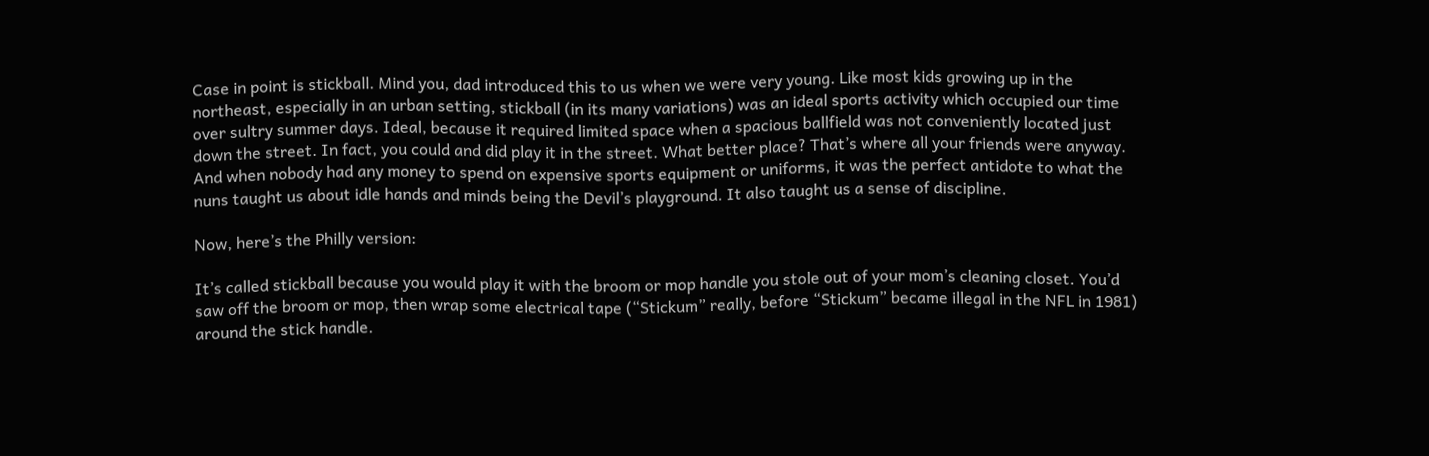Case in point is stickball. Mind you, dad introduced this to us when we were very young. Like most kids growing up in the northeast, especially in an urban setting, stickball (in its many variations) was an ideal sports activity which occupied our time over sultry summer days. Ideal, because it required limited space when a spacious ballfield was not conveniently located just down the street. In fact, you could and did play it in the street. What better place? That’s where all your friends were anyway. And when nobody had any money to spend on expensive sports equipment or uniforms, it was the perfect antidote to what the nuns taught us about idle hands and minds being the Devil’s playground. It also taught us a sense of discipline.

Now, here’s the Philly version:

It’s called stickball because you would play it with the broom or mop handle you stole out of your mom’s cleaning closet. You’d saw off the broom or mop, then wrap some electrical tape (“Stickum” really, before “Stickum” became illegal in the NFL in 1981) around the stick handle.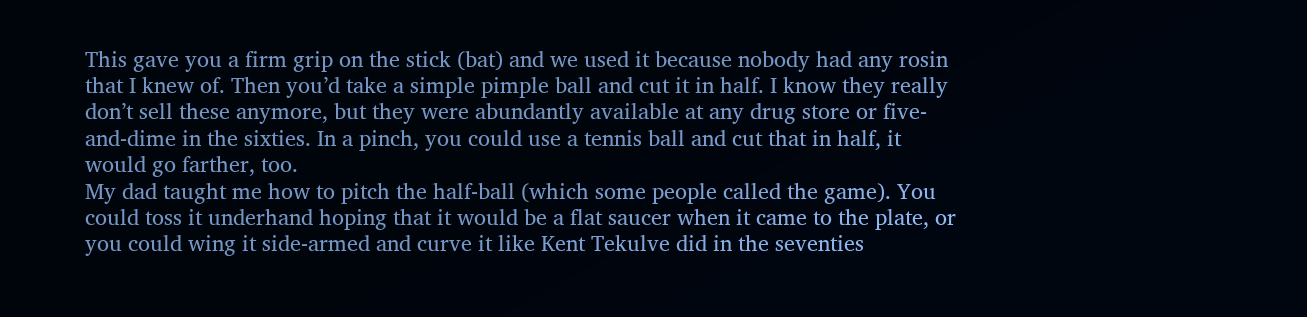This gave you a firm grip on the stick (bat) and we used it because nobody had any rosin that I knew of. Then you’d take a simple pimple ball and cut it in half. I know they really don’t sell these anymore, but they were abundantly available at any drug store or five-and-dime in the sixties. In a pinch, you could use a tennis ball and cut that in half, it would go farther, too.
My dad taught me how to pitch the half-ball (which some people called the game). You could toss it underhand hoping that it would be a flat saucer when it came to the plate, or you could wing it side-armed and curve it like Kent Tekulve did in the seventies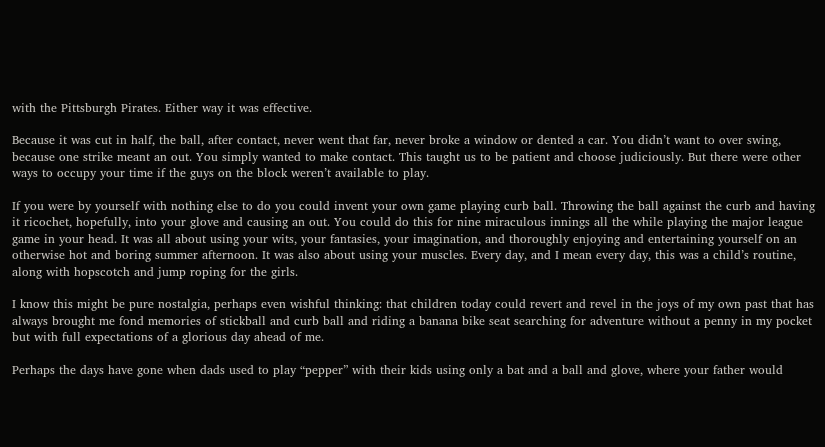with the Pittsburgh Pirates. Either way it was effective.

Because it was cut in half, the ball, after contact, never went that far, never broke a window or dented a car. You didn’t want to over swing, because one strike meant an out. You simply wanted to make contact. This taught us to be patient and choose judiciously. But there were other ways to occupy your time if the guys on the block weren’t available to play.

If you were by yourself with nothing else to do you could invent your own game playing curb ball. Throwing the ball against the curb and having it ricochet, hopefully, into your glove and causing an out. You could do this for nine miraculous innings all the while playing the major league game in your head. It was all about using your wits, your fantasies, your imagination, and thoroughly enjoying and entertaining yourself on an otherwise hot and boring summer afternoon. It was also about using your muscles. Every day, and I mean every day, this was a child’s routine, along with hopscotch and jump roping for the girls.

I know this might be pure nostalgia, perhaps even wishful thinking: that children today could revert and revel in the joys of my own past that has always brought me fond memories of stickball and curb ball and riding a banana bike seat searching for adventure without a penny in my pocket but with full expectations of a glorious day ahead of me.

Perhaps the days have gone when dads used to play “pepper” with their kids using only a bat and a ball and glove, where your father would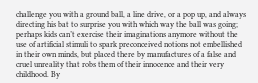challenge you with a ground ball, a line drive, or a pop up, and always directing his bat to surprise you with which way the ball was going; perhaps kids can’t exercise their imaginations anymore without the use of artificial stimuli to spark preconceived notions not embellished in their own minds, but placed there by manufactures of a false and cruel unreality that robs them of their innocence and their very childhood. By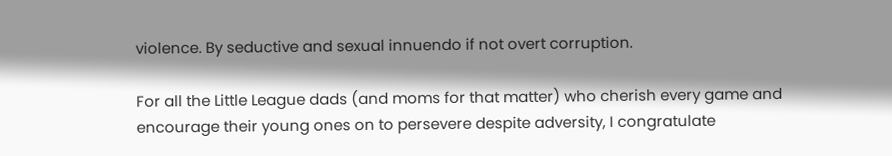violence. By seductive and sexual innuendo if not overt corruption.

For all the Little League dads (and moms for that matter) who cherish every game and encourage their young ones on to persevere despite adversity, I congratulate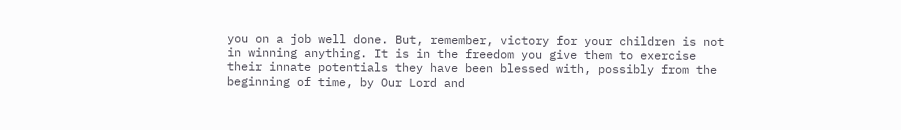you on a job well done. But, remember, victory for your children is not in winning anything. It is in the freedom you give them to exercise their innate potentials they have been blessed with, possibly from the beginning of time, by Our Lord and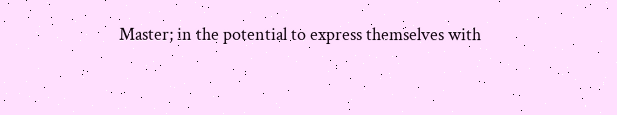Master; in the potential to express themselves with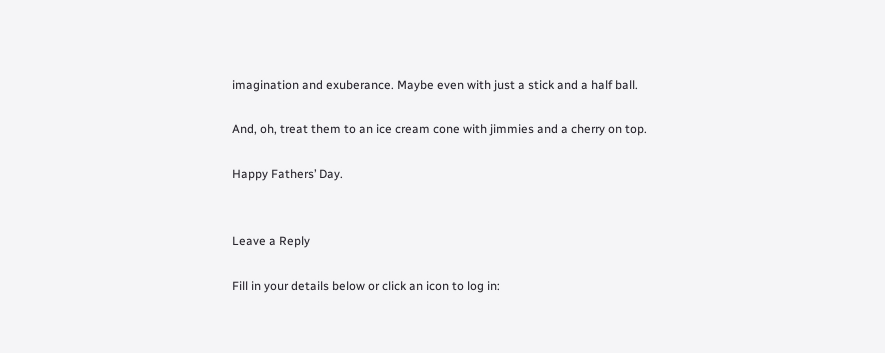imagination and exuberance. Maybe even with just a stick and a half ball.

And, oh, treat them to an ice cream cone with jimmies and a cherry on top.

Happy Fathers’ Day.


Leave a Reply

Fill in your details below or click an icon to log in: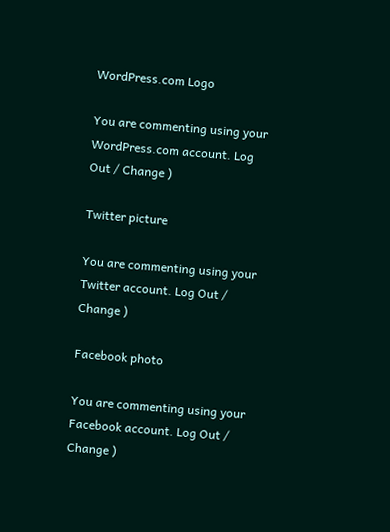WordPress.com Logo

You are commenting using your WordPress.com account. Log Out / Change )

Twitter picture

You are commenting using your Twitter account. Log Out / Change )

Facebook photo

You are commenting using your Facebook account. Log Out / Change )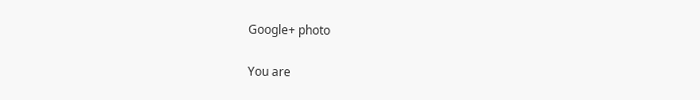Google+ photo

You are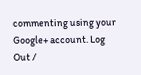commenting using your Google+ account. Log Out /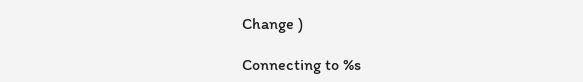Change )

Connecting to %s